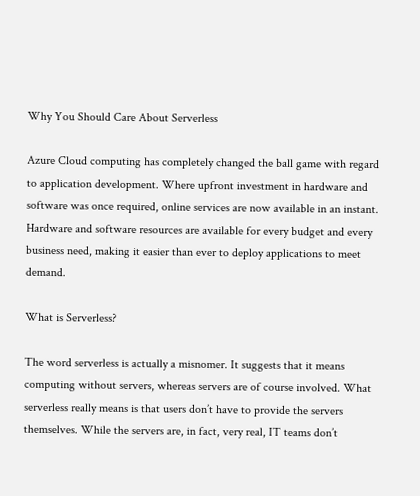Why You Should Care About Serverless

Azure Cloud computing has completely changed the ball game with regard to application development. Where upfront investment in hardware and software was once required, online services are now available in an instant. Hardware and software resources are available for every budget and every business need, making it easier than ever to deploy applications to meet demand.

What is Serverless?

The word serverless is actually a misnomer. It suggests that it means computing without servers, whereas servers are of course involved. What serverless really means is that users don’t have to provide the servers themselves. While the servers are, in fact, very real, IT teams don’t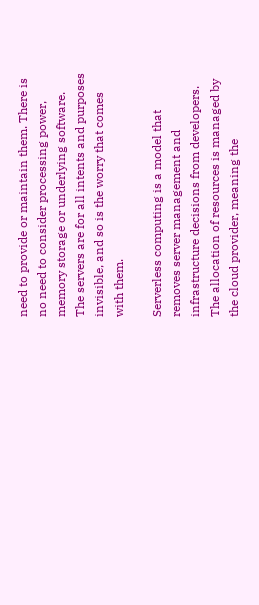need to provide or maintain them. There is no need to consider processing power, memory storage or underlying software. The servers are for all intents and purposes invisible, and so is the worry that comes with them.

Serverless computing is a model that removes server management and infrastructure decisions from developers. The allocation of resources is managed by the cloud provider, meaning the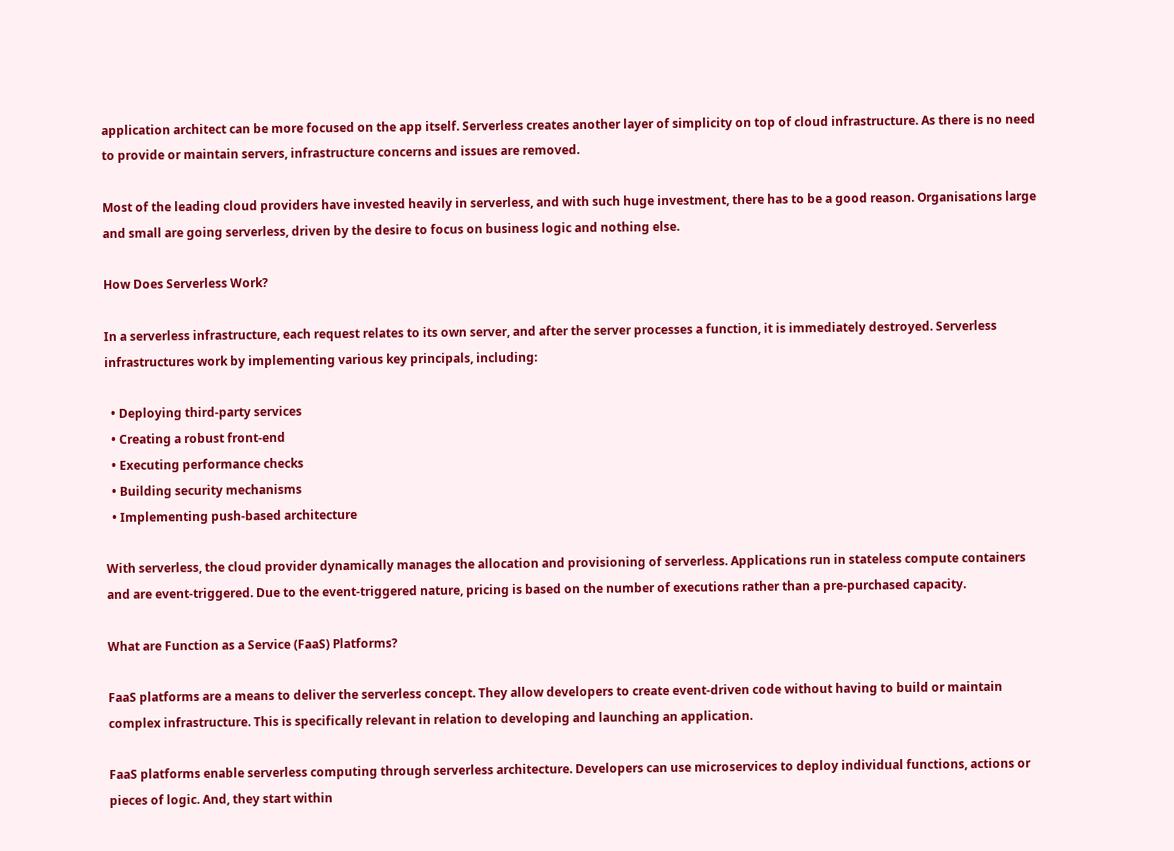application architect can be more focused on the app itself. Serverless creates another layer of simplicity on top of cloud infrastructure. As there is no need to provide or maintain servers, infrastructure concerns and issues are removed.

Most of the leading cloud providers have invested heavily in serverless, and with such huge investment, there has to be a good reason. Organisations large and small are going serverless, driven by the desire to focus on business logic and nothing else.

How Does Serverless Work?

In a serverless infrastructure, each request relates to its own server, and after the server processes a function, it is immediately destroyed. Serverless infrastructures work by implementing various key principals, including:

  • Deploying third-party services
  • Creating a robust front-end
  • Executing performance checks
  • Building security mechanisms
  • Implementing push-based architecture

With serverless, the cloud provider dynamically manages the allocation and provisioning of serverless. Applications run in stateless compute containers and are event-triggered. Due to the event-triggered nature, pricing is based on the number of executions rather than a pre-purchased capacity.

What are Function as a Service (FaaS) Platforms?

FaaS platforms are a means to deliver the serverless concept. They allow developers to create event-driven code without having to build or maintain complex infrastructure. This is specifically relevant in relation to developing and launching an application.

FaaS platforms enable serverless computing through serverless architecture. Developers can use microservices to deploy individual functions, actions or pieces of logic. And, they start within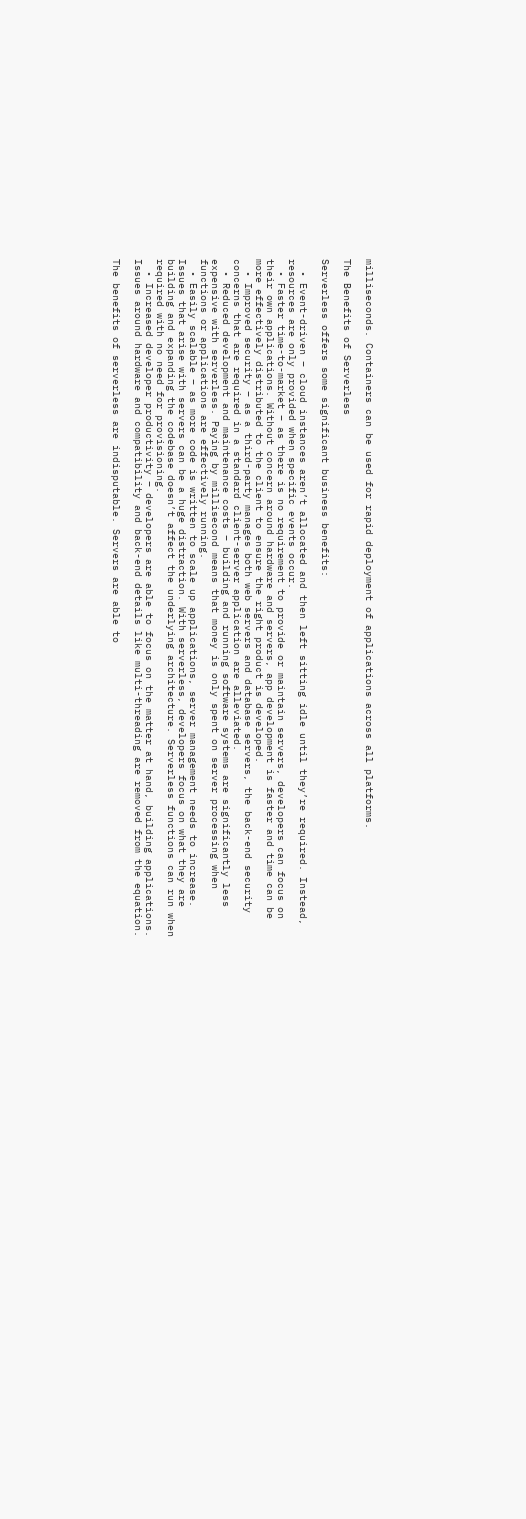milliseconds. Containers can be used for rapid deployment of applications across all platforms.

The Benefits of Serverless

Serverless offers some significant business benefits:

  • Event-driven – cloud instances aren’t allocated and then left sitting idle until they’re required. Instead, resources are only provided when specific events occur.
  • Faster time-to-market – as there is no requirement to provide or maintain servers, developers can focus on their own applications. Without concern around hardware and servers, app development is faster and time can be more effectively distributed to the client to ensure the right product is developed.
  • Improved security – as a third-party manages both web servers and database servers, the back-end security concerns that are required in a standard client-server application are alleviated.
  • Reduced development and maintenance costs – building and running software systems are significantly less expensive with serverless. Paying by millisecond means that money is only spent on server processing when functions or applications are effectively running.
  • Easily scalable – as more code is written to scale up applications, server management needs to increase. Issues that arise with servers can be a huge distraction. With serverless, developers focus on what they are building and expanding the codebase doesn’t affect the underlying architecture. Serverless functions can run when required with no need for provisioning.
  • Increased developer productivity – developers are able to focus on the matter at hand, building applications. Issues around hardware and compatibility and back-end details like multi-threading are removed from the equation.

The benefits of serverless are indisputable. Servers are able to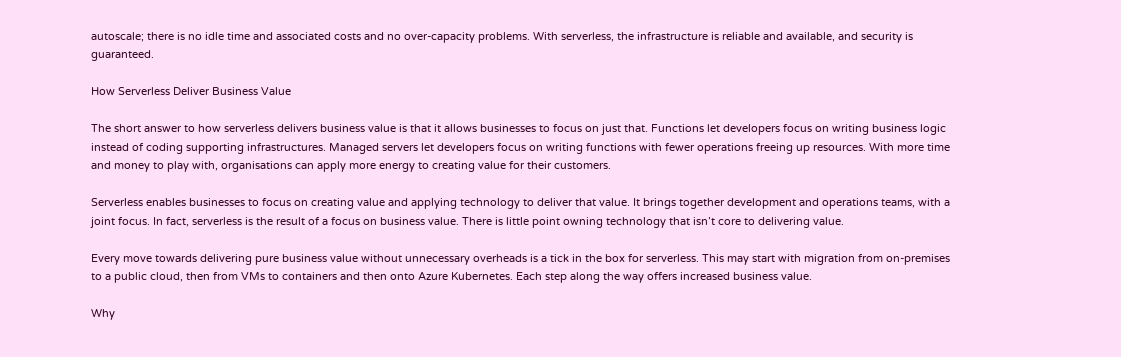autoscale; there is no idle time and associated costs and no over-capacity problems. With serverless, the infrastructure is reliable and available, and security is guaranteed.

How Serverless Deliver Business Value

The short answer to how serverless delivers business value is that it allows businesses to focus on just that. Functions let developers focus on writing business logic instead of coding supporting infrastructures. Managed servers let developers focus on writing functions with fewer operations freeing up resources. With more time and money to play with, organisations can apply more energy to creating value for their customers.

Serverless enables businesses to focus on creating value and applying technology to deliver that value. It brings together development and operations teams, with a joint focus. In fact, serverless is the result of a focus on business value. There is little point owning technology that isn’t core to delivering value.

Every move towards delivering pure business value without unnecessary overheads is a tick in the box for serverless. This may start with migration from on-premises to a public cloud, then from VMs to containers and then onto Azure Kubernetes. Each step along the way offers increased business value.

Why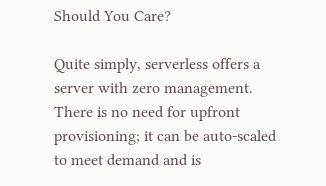Should You Care?

Quite simply, serverless offers a server with zero management. There is no need for upfront provisioning; it can be auto-scaled to meet demand and is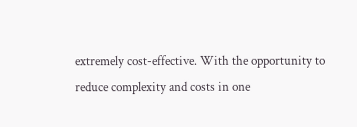extremely cost-effective. With the opportunity to reduce complexity and costs in one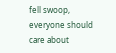fell swoop, everyone should care about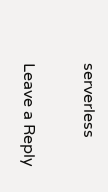serverless

Leave a Reply